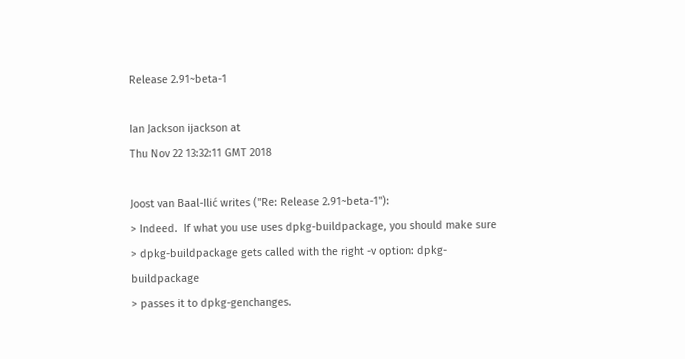Release 2.91~beta-1

Ian Jackson ijackson at
Thu Nov 22 13:32:11 GMT 2018

Joost van Baal-Ilić writes ("Re: Release 2.91~beta-1"):
> Indeed.  If what you use uses dpkg-buildpackage, you should make sure
> dpkg-buildpackage gets called with the right -v option: dpkg-buildpackage
> passes it to dpkg-genchanges.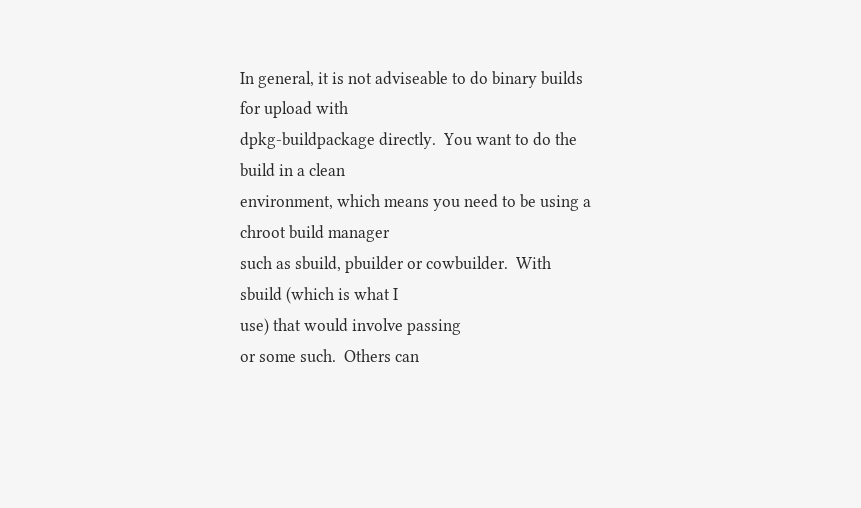In general, it is not adviseable to do binary builds for upload with
dpkg-buildpackage directly.  You want to do the build in a clean
environment, which means you need to be using a chroot build manager
such as sbuild, pbuilder or cowbuilder.  With sbuild (which is what I
use) that would involve passing
or some such.  Others can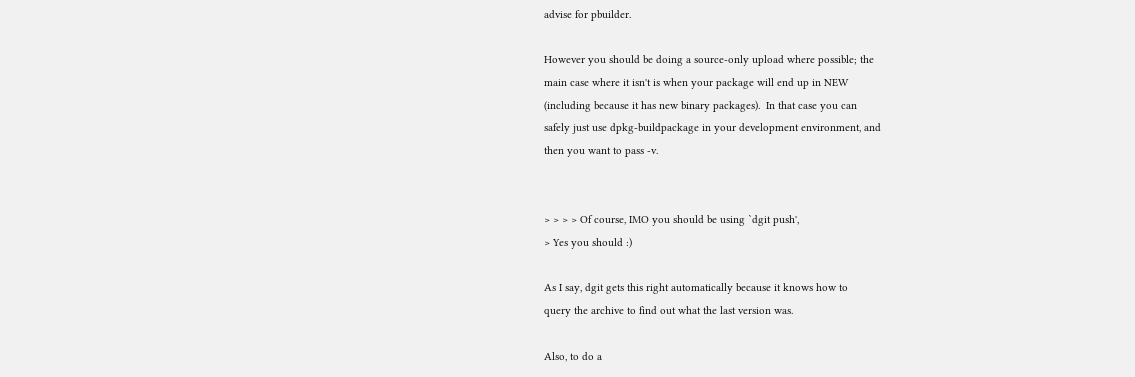advise for pbuilder.

However you should be doing a source-only upload where possible; the
main case where it isn't is when your package will end up in NEW
(including because it has new binary packages).  In that case you can
safely just use dpkg-buildpackage in your development environment, and
then you want to pass -v.


> > > > Of course, IMO you should be using `dgit push',
> Yes you should :)

As I say, dgit gets this right automatically because it knows how to
query the archive to find out what the last version was.

Also, to do a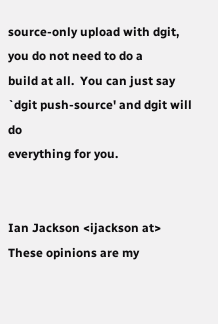source-only upload with dgit, you do not need to do a
build at all.  You can just say `dgit push-source' and dgit will do
everything for you.


Ian Jackson <ijackson at>   These opinions are my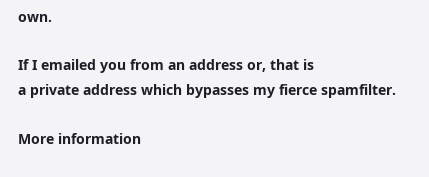own.

If I emailed you from an address or, that is
a private address which bypasses my fierce spamfilter.

More information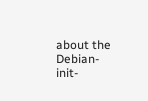about the Debian-init-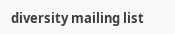diversity mailing list